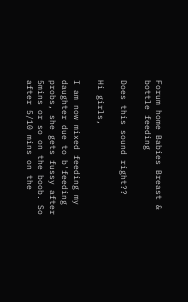Forum home Babies Breast & bottle feeding

Does this sound right??

Hi girls,

I am now mixed feeding my daughter due to b'feeding probs, she gets fussy after 5mins or so on the boob. So after 5/10 mins on the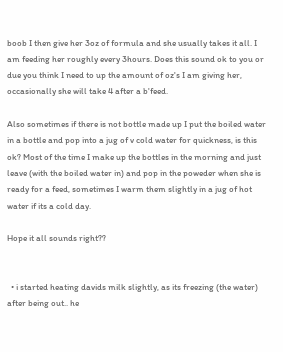boob I then give her 3oz of formula and she usually takes it all. I am feeding her roughly every 3hours. Does this sound ok to you or due you think I need to up the amount of oz's I am giving her, occasionally she will take 4 after a b'feed.

Also sometimes if there is not bottle made up I put the boiled water in a bottle and pop into a jug of v cold water for quickness, is this ok? Most of the time I make up the bottles in the morning and just leave (with the boiled water in) and pop in the poweder when she is ready for a feed, sometimes I warm them slightly in a jug of hot water if its a cold day.

Hope it all sounds right??


  • i started heating davids milk slightly, as its freezing (the water) after being out.. he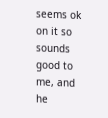seems ok on it so sounds good to me, and he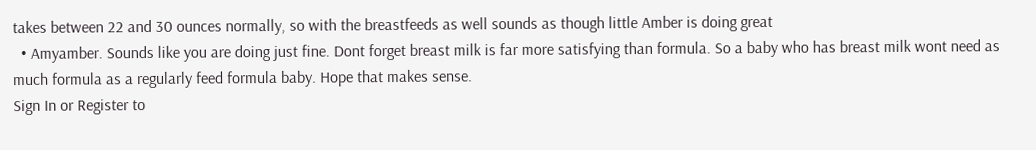takes between 22 and 30 ounces normally, so with the breastfeeds as well sounds as though little Amber is doing great
  • Amyamber. Sounds like you are doing just fine. Dont forget breast milk is far more satisfying than formula. So a baby who has breast milk wont need as much formula as a regularly feed formula baby. Hope that makes sense.
Sign In or Register to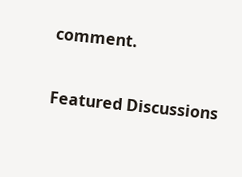comment.

Featured Discussions